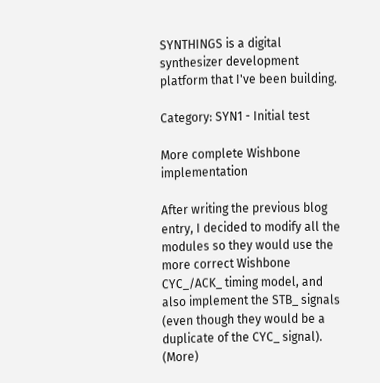SYNTHINGS is a digital synthesizer development platform that I've been building.

Category: SYN1 - Initial test

More complete Wishbone implementation

After writing the previous blog entry, I decided to modify all the modules so they would use the more correct Wishbone CYC_/ACK_ timing model, and also implement the STB_ signals (even though they would be a duplicate of the CYC_ signal).  (More)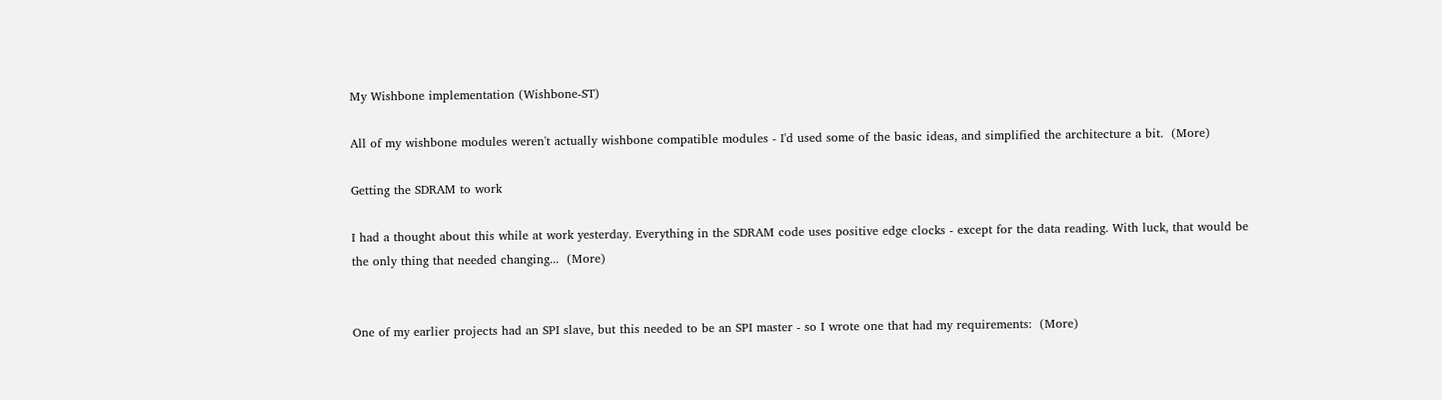My Wishbone implementation (Wishbone-ST)

All of my wishbone modules weren't actually wishbone compatible modules - I'd used some of the basic ideas, and simplified the architecture a bit.  (More)

Getting the SDRAM to work

I had a thought about this while at work yesterday. Everything in the SDRAM code uses positive edge clocks - except for the data reading. With luck, that would be the only thing that needed changing...  (More)


One of my earlier projects had an SPI slave, but this needed to be an SPI master - so I wrote one that had my requirements:  (More)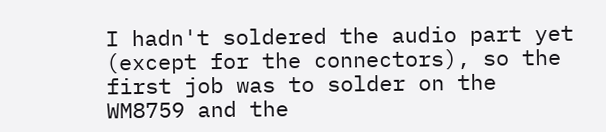I hadn't soldered the audio part yet (except for the connectors), so the first job was to solder on the WM8759 and the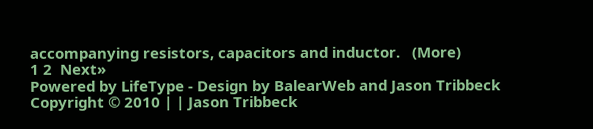accompanying resistors, capacitors and inductor.   (More)
1 2  Next»
Powered by LifeType - Design by BalearWeb and Jason Tribbeck
Copyright © 2010 | | Jason Tribbeck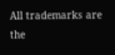All trademarks are the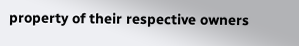property of their respective owners